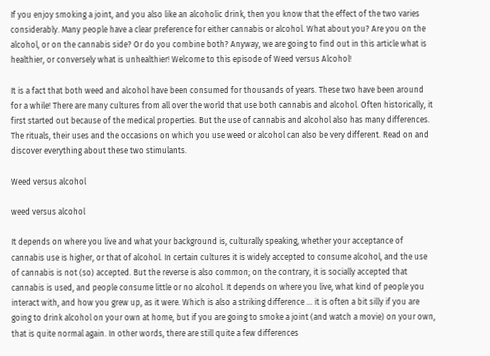If you enjoy smoking a joint, and you also like an alcoholic drink, then you know that the effect of the two varies considerably. Many people have a clear preference for either cannabis or alcohol. What about you? Are you on the alcohol, or on the cannabis side? Or do you combine both? Anyway, we are going to find out in this article what is healthier, or conversely what is unhealthier! Welcome to this episode of Weed versus Alcohol!

It is a fact that both weed and alcohol have been consumed for thousands of years. These two have been around for a while! There are many cultures from all over the world that use both cannabis and alcohol. Often historically, it first started out because of the medical properties. But the use of cannabis and alcohol also has many differences. The rituals, their uses and the occasions on which you use weed or alcohol can also be very different. Read on and discover everything about these two stimulants.

Weed versus alcohol

weed versus alcohol

It depends on where you live and what your background is, culturally speaking, whether your acceptance of cannabis use is higher, or that of alcohol. In certain cultures it is widely accepted to consume alcohol, and the use of cannabis is not (so) accepted. But the reverse is also common; on the contrary, it is socially accepted that cannabis is used, and people consume little or no alcohol. It depends on where you live, what kind of people you interact with, and how you grew up, as it were. Which is also a striking difference ... it is often a bit silly if you are going to drink alcohol on your own at home, but if you are going to smoke a joint (and watch a movie) on your own, that is quite normal again. In other words, there are still quite a few differences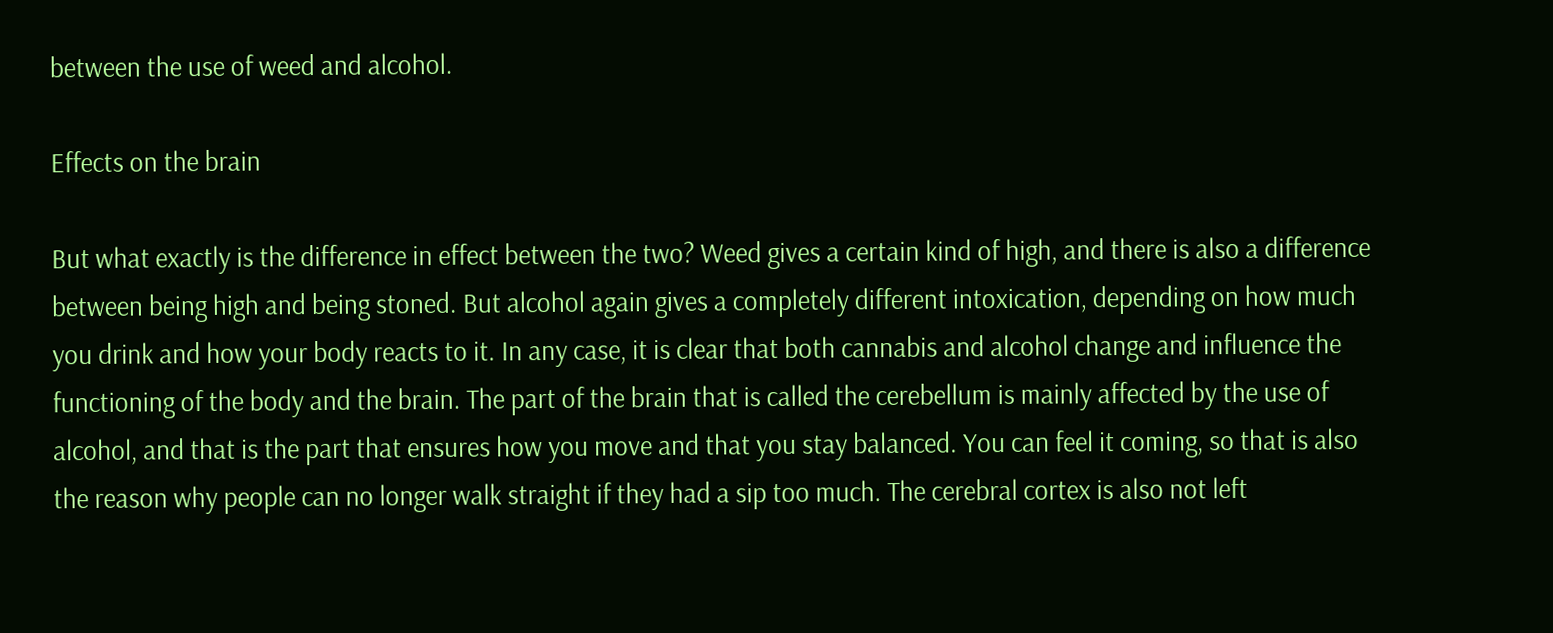between the use of weed and alcohol.

Effects on the brain

But what exactly is the difference in effect between the two? Weed gives a certain kind of high, and there is also a difference between being high and being stoned. But alcohol again gives a completely different intoxication, depending on how much you drink and how your body reacts to it. In any case, it is clear that both cannabis and alcohol change and influence the functioning of the body and the brain. The part of the brain that is called the cerebellum is mainly affected by the use of alcohol, and that is the part that ensures how you move and that you stay balanced. You can feel it coming, so that is also the reason why people can no longer walk straight if they had a sip too much. The cerebral cortex is also not left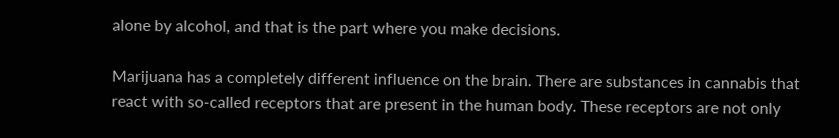alone by alcohol, and that is the part where you make decisions.

Marijuana has a completely different influence on the brain. There are substances in cannabis that react with so-called receptors that are present in the human body. These receptors are not only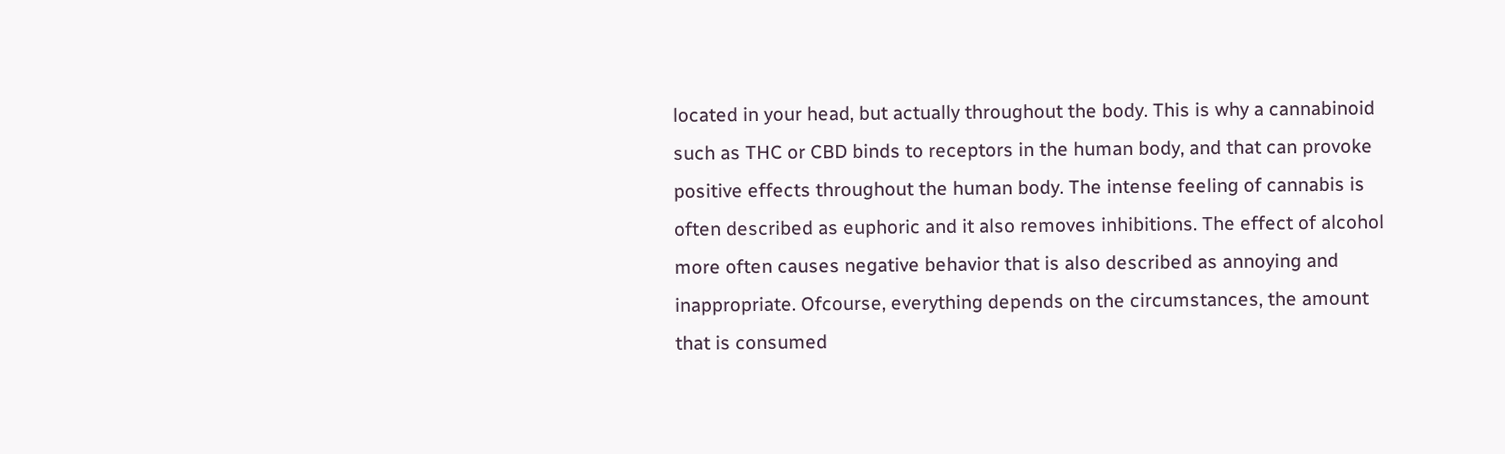located in your head, but actually throughout the body. This is why a cannabinoid such as THC or CBD binds to receptors in the human body, and that can provoke positive effects throughout the human body. The intense feeling of cannabis is often described as euphoric and it also removes inhibitions. The effect of alcohol more often causes negative behavior that is also described as annoying and inappropriate. Ofcourse, everything depends on the circumstances, the amount that is consumed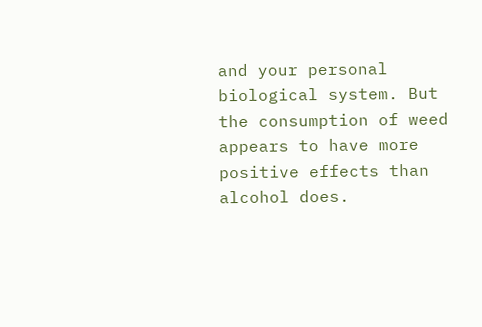and your personal biological system. But the consumption of weed appears to have more positive effects than alcohol does.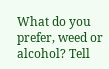What do you prefer, weed or alcohol? Tell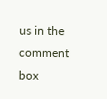us in the comment box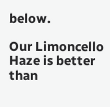below.

Our Limoncello Haze is better than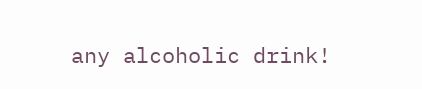any alcoholic drink!